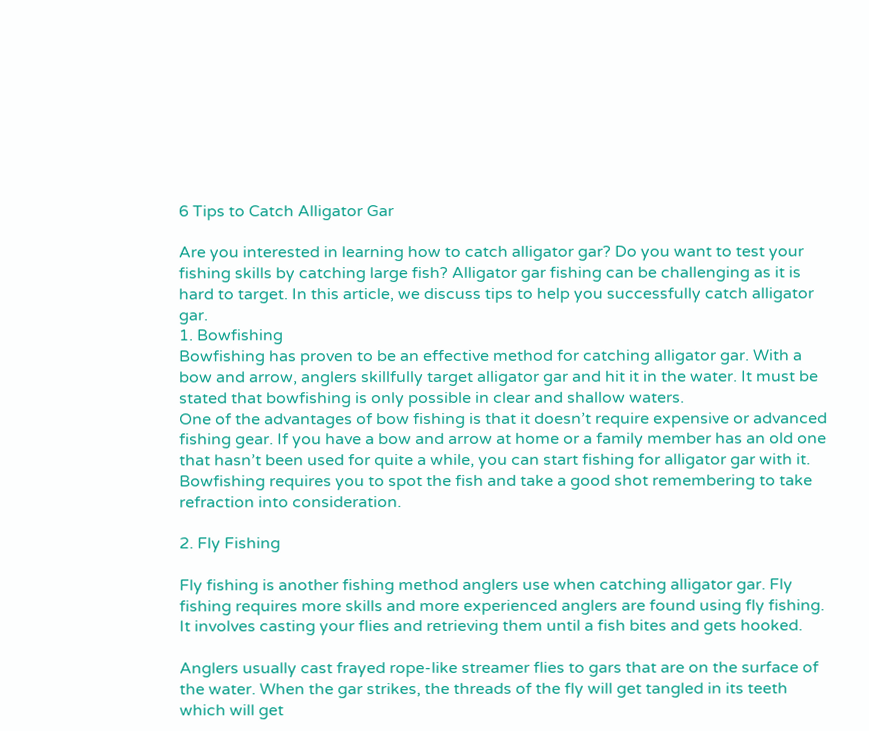6 Tips to Catch Alligator Gar

Are you interested in learning how to catch alligator gar? Do you want to test your fishing skills by catching large fish? Alligator gar fishing can be challenging as it is hard to target. In this article, we discuss tips to help you successfully catch alligator gar.
1. Bowfishing
Bowfishing has proven to be an effective method for catching alligator gar. With a bow and arrow, anglers skillfully target alligator gar and hit it in the water. It must be stated that bowfishing is only possible in clear and shallow waters.
One of the advantages of bow fishing is that it doesn’t require expensive or advanced fishing gear. If you have a bow and arrow at home or a family member has an old one that hasn’t been used for quite a while, you can start fishing for alligator gar with it.
Bowfishing requires you to spot the fish and take a good shot remembering to take refraction into consideration.

2. Fly Fishing

Fly fishing is another fishing method anglers use when catching alligator gar. Fly fishing requires more skills and more experienced anglers are found using fly fishing. It involves casting your flies and retrieving them until a fish bites and gets hooked.

Anglers usually cast frayed rope-like streamer flies to gars that are on the surface of the water. When the gar strikes, the threads of the fly will get tangled in its teeth which will get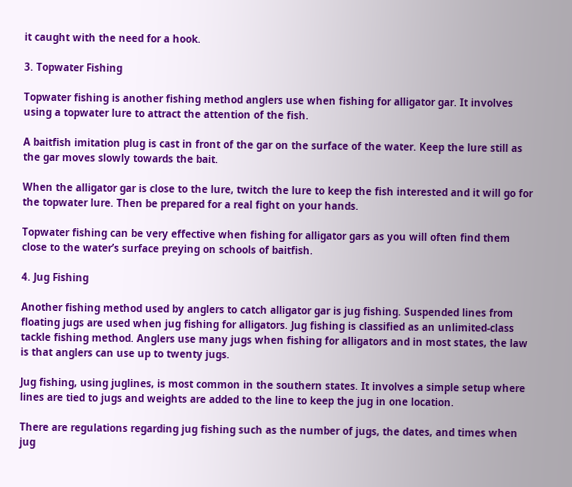it caught with the need for a hook.

3. Topwater Fishing

Topwater fishing is another fishing method anglers use when fishing for alligator gar. It involves using a topwater lure to attract the attention of the fish.

A baitfish imitation plug is cast in front of the gar on the surface of the water. Keep the lure still as the gar moves slowly towards the bait.

When the alligator gar is close to the lure, twitch the lure to keep the fish interested and it will go for the topwater lure. Then be prepared for a real fight on your hands.

Topwater fishing can be very effective when fishing for alligator gars as you will often find them close to the water’s surface preying on schools of baitfish.

4. Jug Fishing

Another fishing method used by anglers to catch alligator gar is jug fishing. Suspended lines from floating jugs are used when jug fishing for alligators. Jug fishing is classified as an unlimited-class tackle fishing method. Anglers use many jugs when fishing for alligators and in most states, the law is that anglers can use up to twenty jugs.

Jug fishing, using juglines, is most common in the southern states. It involves a simple setup where lines are tied to jugs and weights are added to the line to keep the jug in one location.

There are regulations regarding jug fishing such as the number of jugs, the dates, and times when jug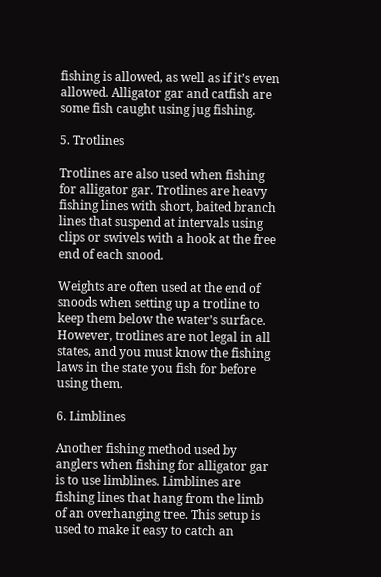fishing is allowed, as well as if it’s even allowed. Alligator gar and catfish are some fish caught using jug fishing.

5. Trotlines

Trotlines are also used when fishing for alligator gar. Trotlines are heavy fishing lines with short, baited branch lines that suspend at intervals using clips or swivels with a hook at the free end of each snood.

Weights are often used at the end of snoods when setting up a trotline to keep them below the water’s surface. However, trotlines are not legal in all states, and you must know the fishing laws in the state you fish for before using them.

6. Limblines

Another fishing method used by anglers when fishing for alligator gar is to use limblines. Limblines are fishing lines that hang from the limb of an overhanging tree. This setup is used to make it easy to catch an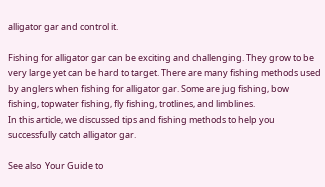alligator gar and control it.

Fishing for alligator gar can be exciting and challenging. They grow to be very large yet can be hard to target. There are many fishing methods used by anglers when fishing for alligator gar. Some are jug fishing, bow fishing, topwater fishing, fly fishing, trotlines, and limblines.
In this article, we discussed tips and fishing methods to help you successfully catch alligator gar.

See also  Your Guide to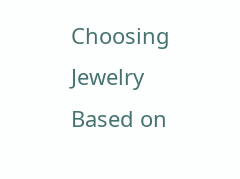Choosing Jewelry Based on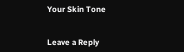Your Skin Tone


Leave a Reply